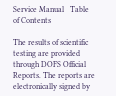Service Manual   Table of Contents

The results of scientific testing are provided through DOFS Official Reports. The reports are electronically signed by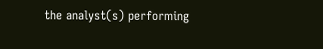the analyst(s) performing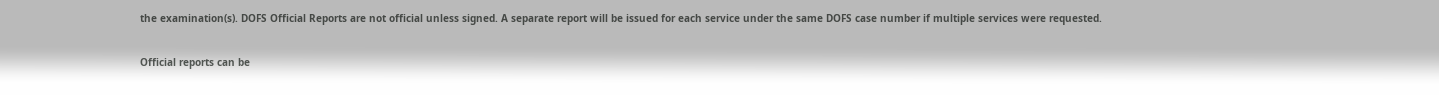the examination(s). DOFS Official Reports are not official unless signed. A separate report will be issued for each service under the same DOFS case number if multiple services were requested.

Official reports can be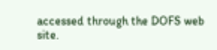accessed through the DOFS web site.